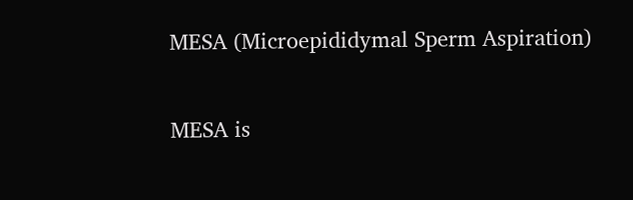MESA (Microepididymal Sperm Aspiration)

MESA is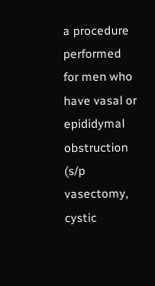a procedure performed for men who have vasal or epididymal obstruction (s/p vasectomy, cystic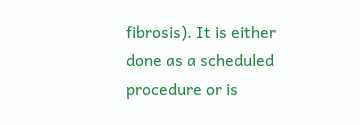fibrosis). It is either done as a scheduled procedure or is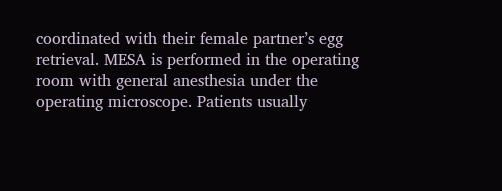coordinated with their female partner’s egg retrieval. MESA is performed in the operating room with general anesthesia under the operating microscope. Patients usually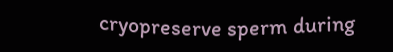cryopreserve sperm during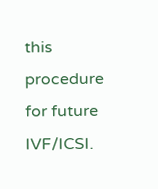this procedure for future IVF/ICSI.